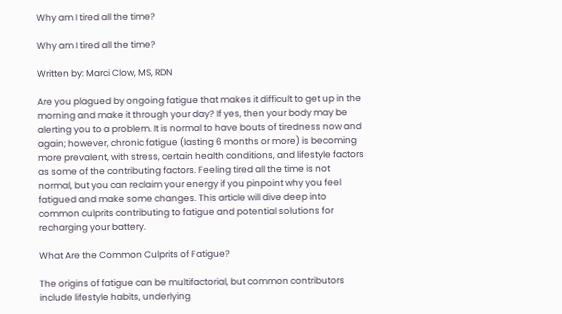Why am I tired all the time?

Why am I tired all the time?

Written by: Marci Clow, MS, RDN

Are you plagued by ongoing fatigue that makes it difficult to get up in the morning and make it through your day? If yes, then your body may be alerting you to a problem. It is normal to have bouts of tiredness now and again; however, chronic fatigue (lasting 6 months or more) is becoming more prevalent, with stress, certain health conditions, and lifestyle factors as some of the contributing factors. Feeling tired all the time is not normal, but you can reclaim your energy if you pinpoint why you feel fatigued and make some changes. This article will dive deep into common culprits contributing to fatigue and potential solutions for recharging your battery.

What Are the Common Culprits of Fatigue?

The origins of fatigue can be multifactorial, but common contributors include lifestyle habits, underlying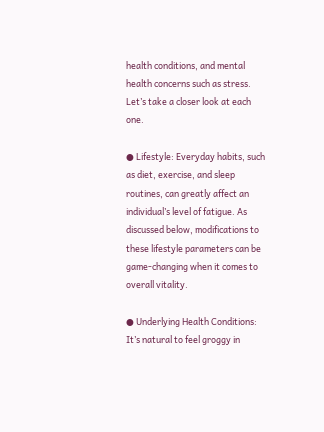health conditions, and mental health concerns such as stress. Let’s take a closer look at each one.

● Lifestyle: Everyday habits, such as diet, exercise, and sleep routines, can greatly affect an individual’s level of fatigue. As discussed below, modifications to these lifestyle parameters can be game-changing when it comes to overall vitality.

● Underlying Health Conditions: It’s natural to feel groggy in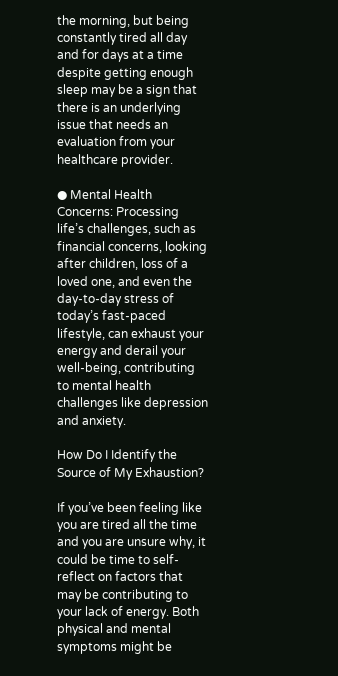the morning, but being constantly tired all day and for days at a time despite getting enough sleep may be a sign that there is an underlying issue that needs an evaluation from your healthcare provider.

● Mental Health Concerns: Processing life’s challenges, such as financial concerns, looking after children, loss of a loved one, and even the day-to-day stress of today’s fast-paced lifestyle, can exhaust your energy and derail your well-being, contributing to mental health challenges like depression and anxiety.

How Do I Identify the Source of My Exhaustion?

If you’ve been feeling like you are tired all the time and you are unsure why, it could be time to self-reflect on factors that may be contributing to your lack of energy. Both physical and mental symptoms might be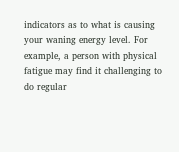indicators as to what is causing your waning energy level. For example, a person with physical fatigue may find it challenging to do regular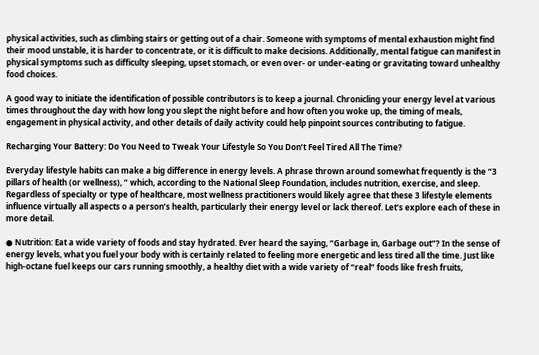physical activities, such as climbing stairs or getting out of a chair. Someone with symptoms of mental exhaustion might find their mood unstable, it is harder to concentrate, or it is difficult to make decisions. Additionally, mental fatigue can manifest in physical symptoms such as difficulty sleeping, upset stomach, or even over- or under-eating or gravitating toward unhealthy food choices.

A good way to initiate the identification of possible contributors is to keep a journal. Chronicling your energy level at various times throughout the day with how long you slept the night before and how often you woke up, the timing of meals, engagement in physical activity, and other details of daily activity could help pinpoint sources contributing to fatigue.

Recharging Your Battery: Do You Need to Tweak Your Lifestyle So You Don’t Feel Tired All The Time?

Everyday lifestyle habits can make a big difference in energy levels. A phrase thrown around somewhat frequently is the “3 pillars of health (or wellness), ” which, according to the National Sleep Foundation, includes nutrition, exercise, and sleep. Regardless of specialty or type of healthcare, most wellness practitioners would likely agree that these 3 lifestyle elements influence virtually all aspects o a person’s health, particularly their energy level or lack thereof. Let’s explore each of these in more detail.

● Nutrition: Eat a wide variety of foods and stay hydrated. Ever heard the saying, “Garbage in, Garbage out”? In the sense of energy levels, what you fuel your body with is certainly related to feeling more energetic and less tired all the time. Just like high-octane fuel keeps our cars running smoothly, a healthy diet with a wide variety of “real” foods like fresh fruits,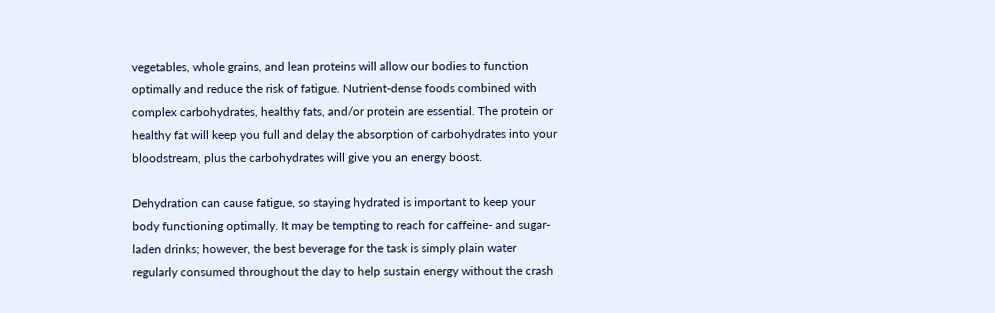vegetables, whole grains, and lean proteins will allow our bodies to function optimally and reduce the risk of fatigue. Nutrient-dense foods combined with complex carbohydrates, healthy fats, and/or protein are essential. The protein or healthy fat will keep you full and delay the absorption of carbohydrates into your bloodstream, plus the carbohydrates will give you an energy boost.

Dehydration can cause fatigue, so staying hydrated is important to keep your body functioning optimally. It may be tempting to reach for caffeine- and sugar-laden drinks; however, the best beverage for the task is simply plain water regularly consumed throughout the day to help sustain energy without the crash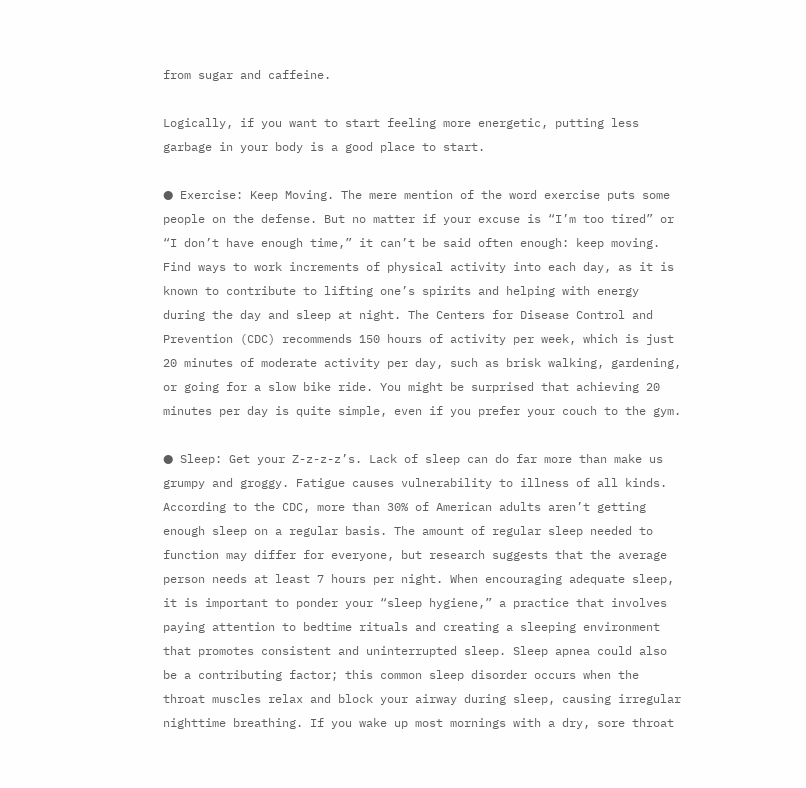from sugar and caffeine.

Logically, if you want to start feeling more energetic, putting less garbage in your body is a good place to start.

● Exercise: Keep Moving. The mere mention of the word exercise puts some people on the defense. But no matter if your excuse is “I’m too tired” or “I don’t have enough time,” it can’t be said often enough: keep moving. Find ways to work increments of physical activity into each day, as it is known to contribute to lifting one’s spirits and helping with energy during the day and sleep at night. The Centers for Disease Control and Prevention (CDC) recommends 150 hours of activity per week, which is just 20 minutes of moderate activity per day, such as brisk walking, gardening, or going for a slow bike ride. You might be surprised that achieving 20 minutes per day is quite simple, even if you prefer your couch to the gym.

● Sleep: Get your Z-z-z-z’s. Lack of sleep can do far more than make us grumpy and groggy. Fatigue causes vulnerability to illness of all kinds. According to the CDC, more than 30% of American adults aren’t getting enough sleep on a regular basis. The amount of regular sleep needed to function may differ for everyone, but research suggests that the average person needs at least 7 hours per night. When encouraging adequate sleep, it is important to ponder your “sleep hygiene,” a practice that involves paying attention to bedtime rituals and creating a sleeping environment that promotes consistent and uninterrupted sleep. Sleep apnea could also be a contributing factor; this common sleep disorder occurs when the throat muscles relax and block your airway during sleep, causing irregular nighttime breathing. If you wake up most mornings with a dry, sore throat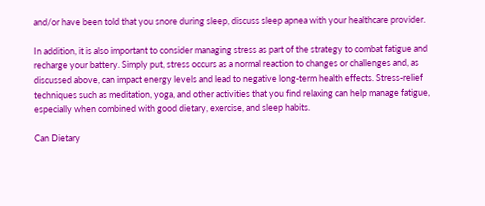and/or have been told that you snore during sleep, discuss sleep apnea with your healthcare provider.

In addition, it is also important to consider managing stress as part of the strategy to combat fatigue and recharge your battery. Simply put, stress occurs as a normal reaction to changes or challenges and, as discussed above, can impact energy levels and lead to negative long-term health effects. Stress-relief techniques such as meditation, yoga, and other activities that you find relaxing can help manage fatigue, especially when combined with good dietary, exercise, and sleep habits.

Can Dietary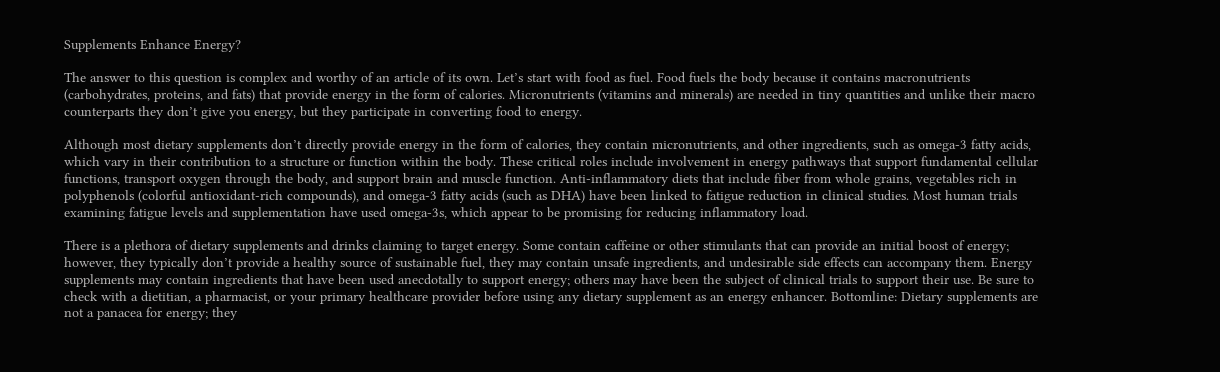Supplements Enhance Energy?

The answer to this question is complex and worthy of an article of its own. Let’s start with food as fuel. Food fuels the body because it contains macronutrients (carbohydrates, proteins, and fats) that provide energy in the form of calories. Micronutrients (vitamins and minerals) are needed in tiny quantities and unlike their macro counterparts they don’t give you energy, but they participate in converting food to energy.

Although most dietary supplements don’t directly provide energy in the form of calories, they contain micronutrients, and other ingredients, such as omega-3 fatty acids, which vary in their contribution to a structure or function within the body. These critical roles include involvement in energy pathways that support fundamental cellular functions, transport oxygen through the body, and support brain and muscle function. Anti-inflammatory diets that include fiber from whole grains, vegetables rich in polyphenols (colorful antioxidant-rich compounds), and omega-3 fatty acids (such as DHA) have been linked to fatigue reduction in clinical studies. Most human trials examining fatigue levels and supplementation have used omega-3s, which appear to be promising for reducing inflammatory load.

There is a plethora of dietary supplements and drinks claiming to target energy. Some contain caffeine or other stimulants that can provide an initial boost of energy; however, they typically don’t provide a healthy source of sustainable fuel, they may contain unsafe ingredients, and undesirable side effects can accompany them. Energy supplements may contain ingredients that have been used anecdotally to support energy; others may have been the subject of clinical trials to support their use. Be sure to check with a dietitian, a pharmacist, or your primary healthcare provider before using any dietary supplement as an energy enhancer. Bottomline: Dietary supplements are not a panacea for energy; they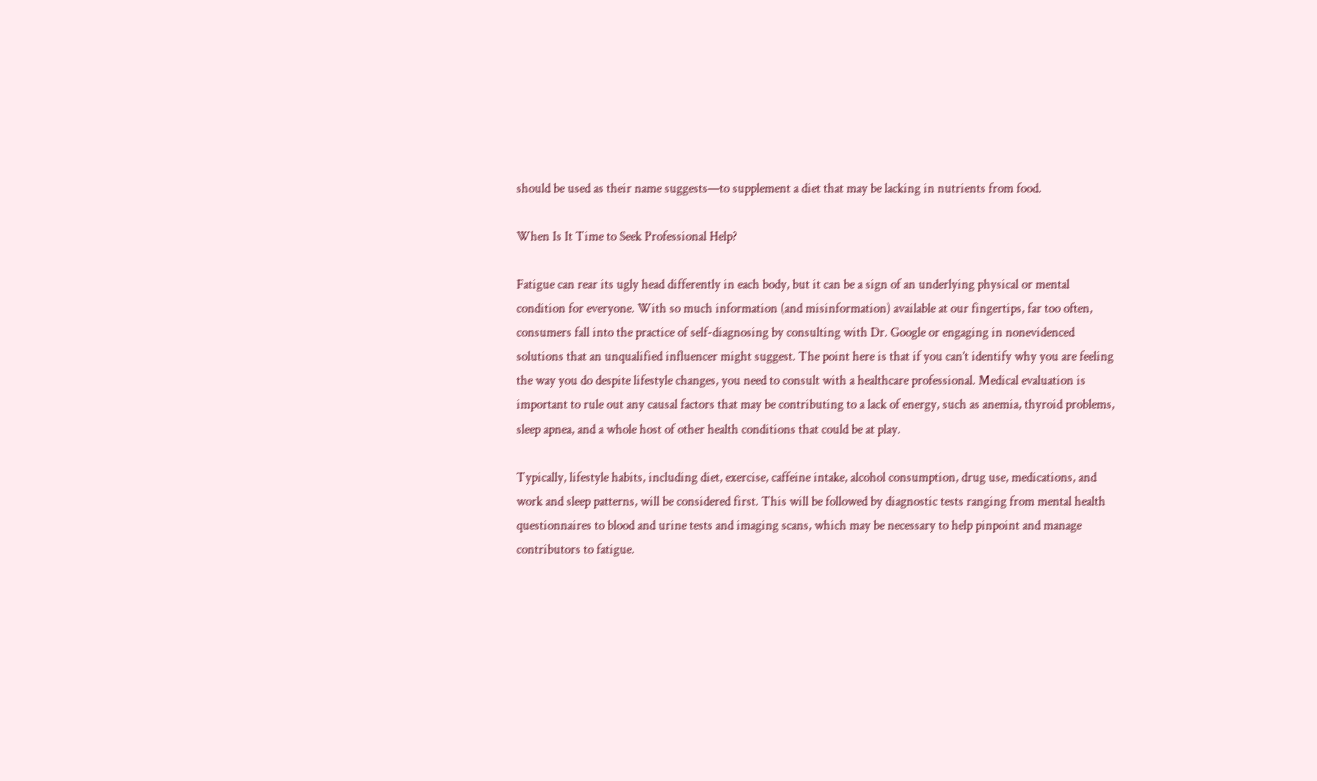should be used as their name suggests—to supplement a diet that may be lacking in nutrients from food.

When Is It Time to Seek Professional Help?

Fatigue can rear its ugly head differently in each body, but it can be a sign of an underlying physical or mental condition for everyone. With so much information (and misinformation) available at our fingertips, far too often, consumers fall into the practice of self-diagnosing by consulting with Dr. Google or engaging in nonevidenced solutions that an unqualified influencer might suggest. The point here is that if you can’t identify why you are feeling the way you do despite lifestyle changes, you need to consult with a healthcare professional. Medical evaluation is important to rule out any causal factors that may be contributing to a lack of energy, such as anemia, thyroid problems, sleep apnea, and a whole host of other health conditions that could be at play.

Typically, lifestyle habits, including diet, exercise, caffeine intake, alcohol consumption, drug use, medications, and work and sleep patterns, will be considered first. This will be followed by diagnostic tests ranging from mental health questionnaires to blood and urine tests and imaging scans, which may be necessary to help pinpoint and manage contributors to fatigue.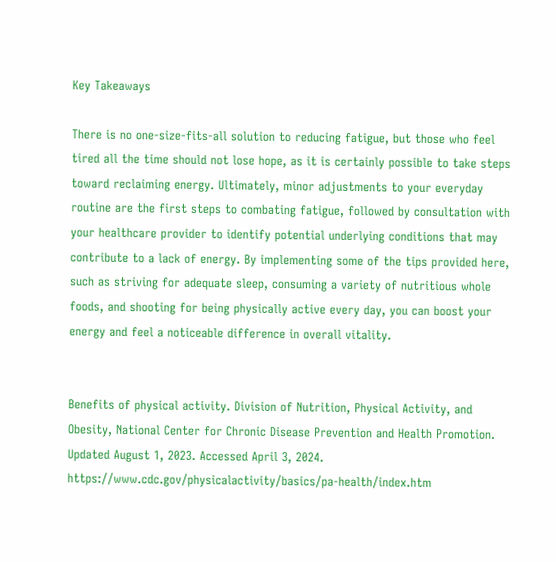Key Takeaways

There is no one-size-fits-all solution to reducing fatigue, but those who feel tired all the time should not lose hope, as it is certainly possible to take steps toward reclaiming energy. Ultimately, minor adjustments to your everyday routine are the first steps to combating fatigue, followed by consultation with your healthcare provider to identify potential underlying conditions that may contribute to a lack of energy. By implementing some of the tips provided here, such as striving for adequate sleep, consuming a variety of nutritious whole foods, and shooting for being physically active every day, you can boost your energy and feel a noticeable difference in overall vitality.


Benefits of physical activity. Division of Nutrition, Physical Activity, and Obesity, National Center for Chronic Disease Prevention and Health Promotion. Updated August 1, 2023. Accessed April 3, 2024. https://www.cdc.gov/physicalactivity/basics/pa-health/index.htm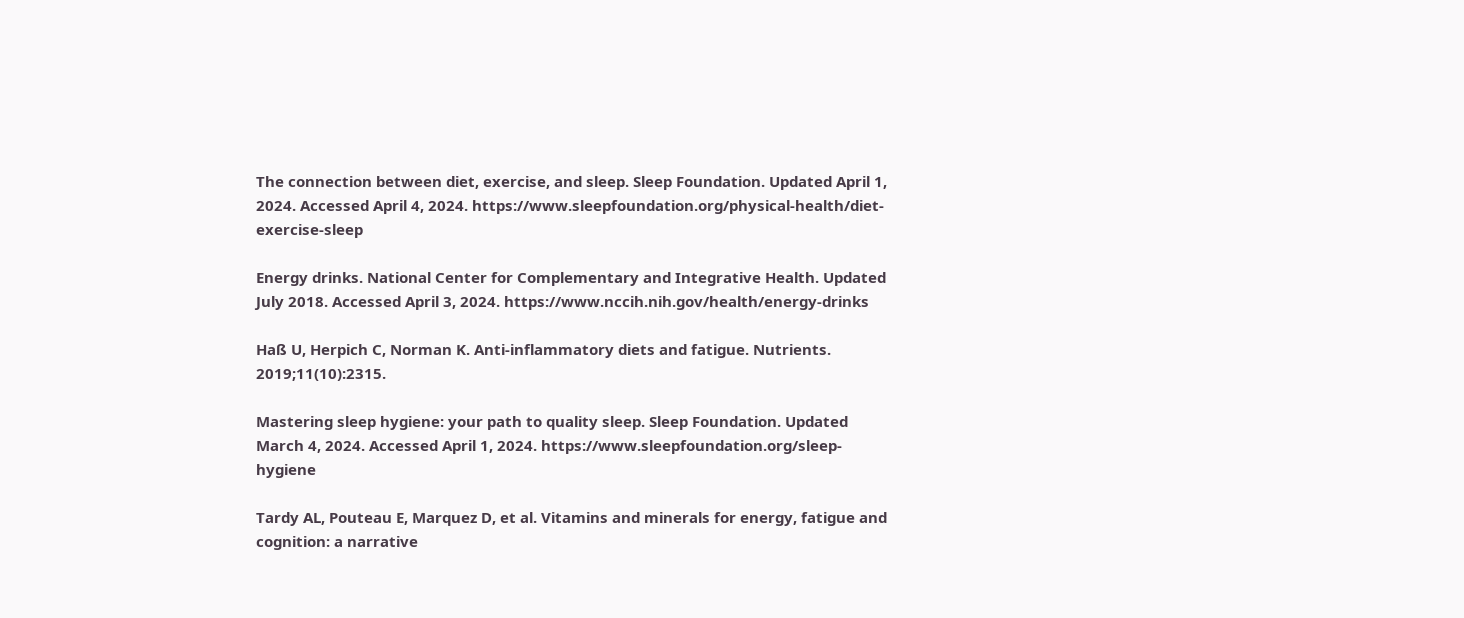The connection between diet, exercise, and sleep. Sleep Foundation. Updated April 1, 2024. Accessed April 4, 2024. https://www.sleepfoundation.org/physical-health/diet-exercise-sleep

Energy drinks. National Center for Complementary and Integrative Health. Updated July 2018. Accessed April 3, 2024. https://www.nccih.nih.gov/health/energy-drinks

Haß U, Herpich C, Norman K. Anti-inflammatory diets and fatigue. Nutrients. 2019;11(10):2315.

Mastering sleep hygiene: your path to quality sleep. Sleep Foundation. Updated March 4, 2024. Accessed April 1, 2024. https://www.sleepfoundation.org/sleep-hygiene

Tardy AL, Pouteau E, Marquez D, et al. Vitamins and minerals for energy, fatigue and cognition: a narrative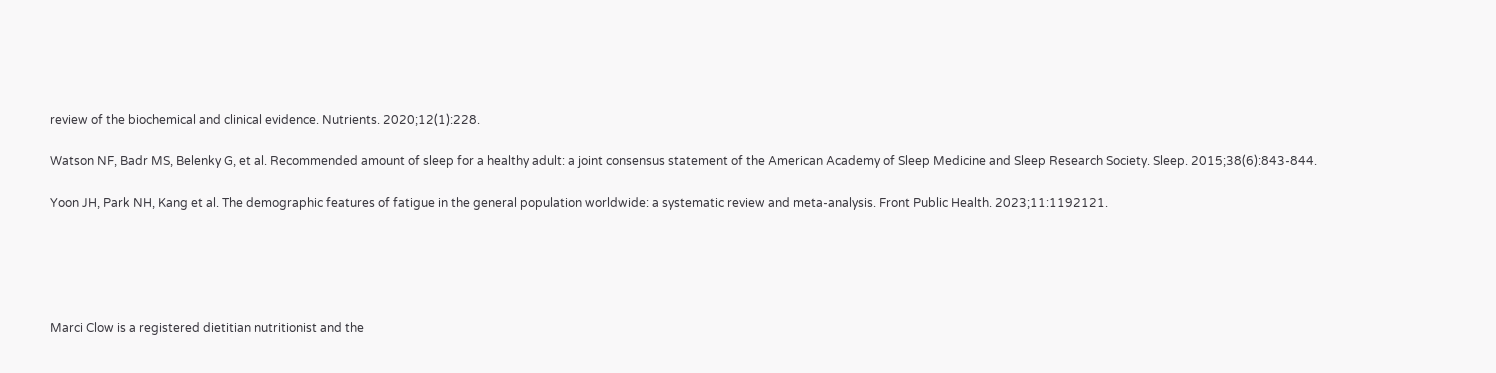review of the biochemical and clinical evidence. Nutrients. 2020;12(1):228.

Watson NF, Badr MS, Belenky G, et al. Recommended amount of sleep for a healthy adult: a joint consensus statement of the American Academy of Sleep Medicine and Sleep Research Society. Sleep. 2015;38(6):843-844.

Yoon JH, Park NH, Kang et al. The demographic features of fatigue in the general population worldwide: a systematic review and meta-analysis. Front Public Health. 2023;11:1192121.





Marci Clow is a registered dietitian nutritionist and the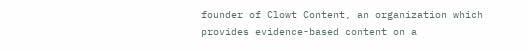founder of Clowt Content, an organization which provides evidence-based content on a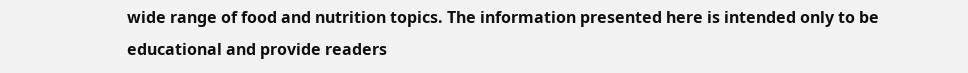wide range of food and nutrition topics. The information presented here is intended only to be educational and provide readers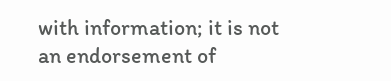with information; it is not an endorsement of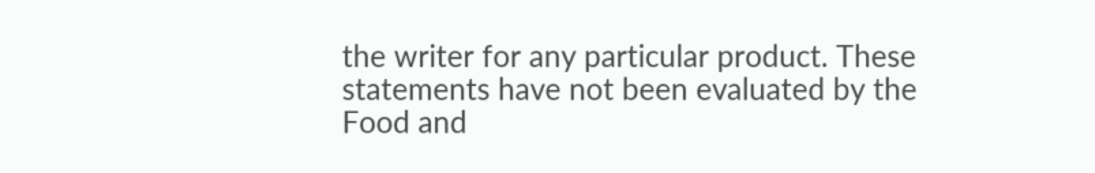the writer for any particular product. These statements have not been evaluated by the Food and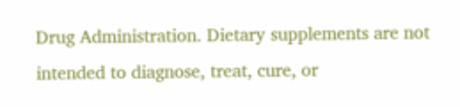Drug Administration. Dietary supplements are not intended to diagnose, treat, cure, or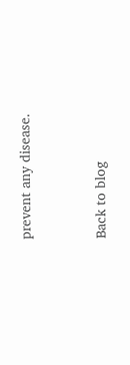prevent any disease.


Back to blog